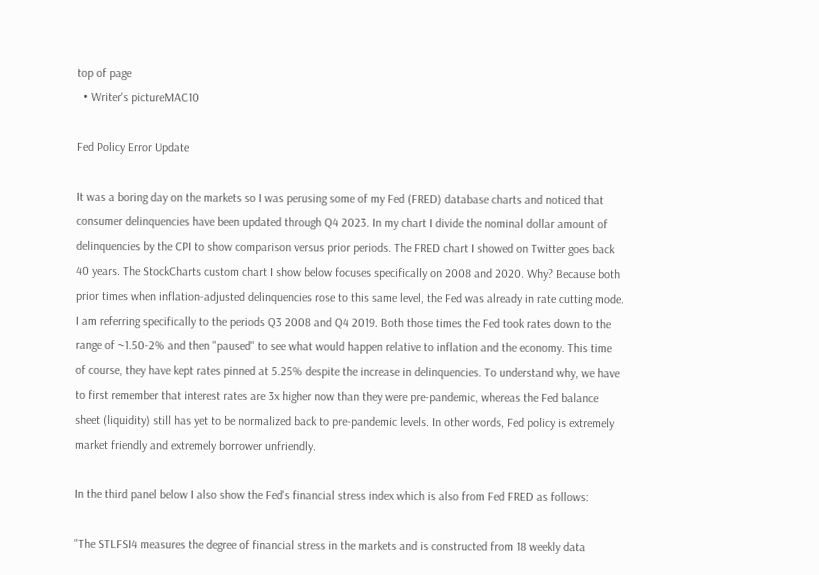top of page
  • Writer's pictureMAC10

Fed Policy Error Update

It was a boring day on the markets so I was perusing some of my Fed (FRED) database charts and noticed that consumer delinquencies have been updated through Q4 2023. In my chart I divide the nominal dollar amount of delinquencies by the CPI to show comparison versus prior periods. The FRED chart I showed on Twitter goes back 40 years. The StockCharts custom chart I show below focuses specifically on 2008 and 2020. Why? Because both prior times when inflation-adjusted delinquencies rose to this same level, the Fed was already in rate cutting mode. I am referring specifically to the periods Q3 2008 and Q4 2019. Both those times the Fed took rates down to the range of ~1.50-2% and then "paused" to see what would happen relative to inflation and the economy. This time of course, they have kept rates pinned at 5.25% despite the increase in delinquencies. To understand why, we have to first remember that interest rates are 3x higher now than they were pre-pandemic, whereas the Fed balance sheet (liquidity) still has yet to be normalized back to pre-pandemic levels. In other words, Fed policy is extremely market friendly and extremely borrower unfriendly.

In the third panel below I also show the Fed's financial stress index which is also from Fed FRED as follows:

"The STLFSI4 measures the degree of financial stress in the markets and is constructed from 18 weekly data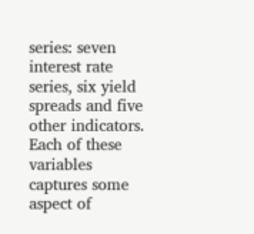series: seven interest rate series, six yield spreads and five other indicators. Each of these variables captures some aspect of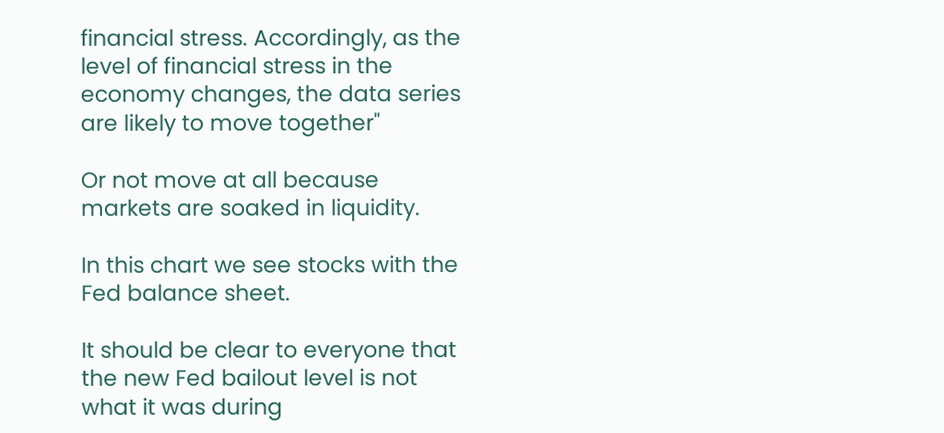financial stress. Accordingly, as the level of financial stress in the economy changes, the data series are likely to move together"

Or not move at all because markets are soaked in liquidity.

In this chart we see stocks with the Fed balance sheet.

It should be clear to everyone that the new Fed bailout level is not what it was during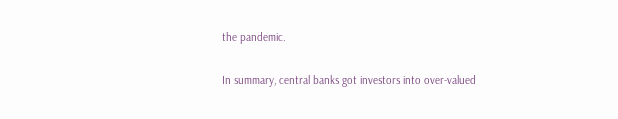the pandemic.

In summary, central banks got investors into over-valued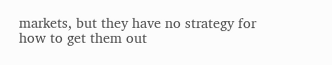markets, but they have no strategy for how to get them out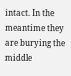intact. In the meantime they are burying the middle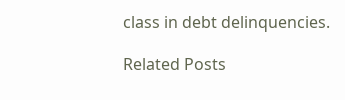class in debt delinquencies.

Related Posts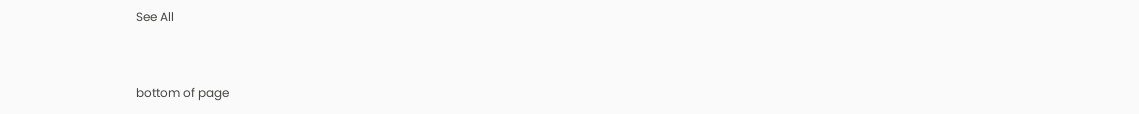See All


bottom of page